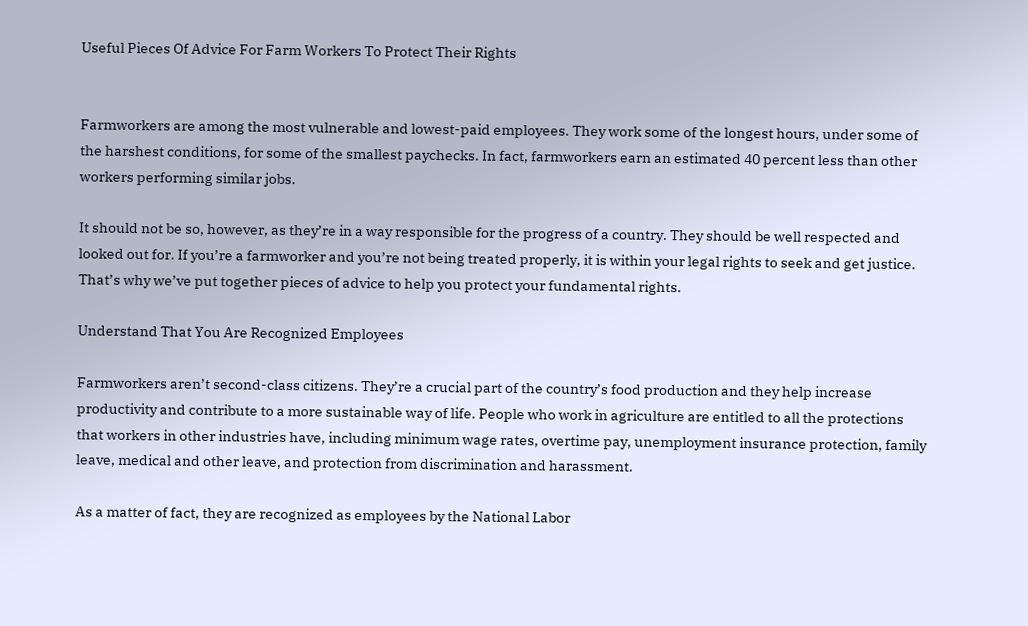Useful Pieces Of Advice For Farm Workers To Protect Their Rights


Farmworkers are among the most vulnerable and lowest-paid employees. They work some of the longest hours, under some of the harshest conditions, for some of the smallest paychecks. In fact, farmworkers earn an estimated 40 percent less than other workers performing similar jobs.

It should not be so, however, as they’re in a way responsible for the progress of a country. They should be well respected and looked out for. If you’re a farmworker and you’re not being treated properly, it is within your legal rights to seek and get justice. That’s why we’ve put together pieces of advice to help you protect your fundamental rights.

Understand That You Are Recognized Employees

Farmworkers aren’t second-class citizens. They’re a crucial part of the country’s food production and they help increase productivity and contribute to a more sustainable way of life. People who work in agriculture are entitled to all the protections that workers in other industries have, including minimum wage rates, overtime pay, unemployment insurance protection, family leave, medical and other leave, and protection from discrimination and harassment.

As a matter of fact, they are recognized as employees by the National Labor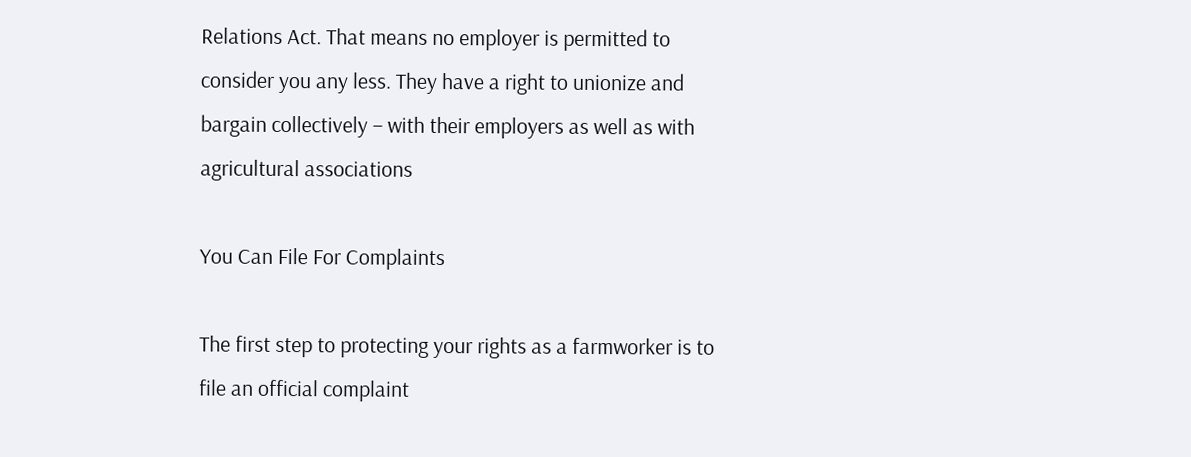Relations Act. That means no employer is permitted to consider you any less. They have a right to unionize and bargain collectively – with their employers as well as with agricultural associations

You Can File For Complaints

The first step to protecting your rights as a farmworker is to file an official complaint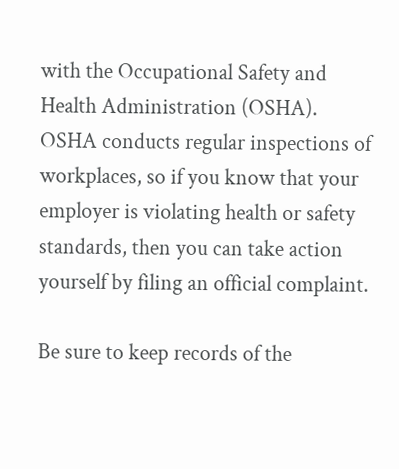with the Occupational Safety and Health Administration (OSHA). OSHA conducts regular inspections of workplaces, so if you know that your employer is violating health or safety standards, then you can take action yourself by filing an official complaint.

Be sure to keep records of the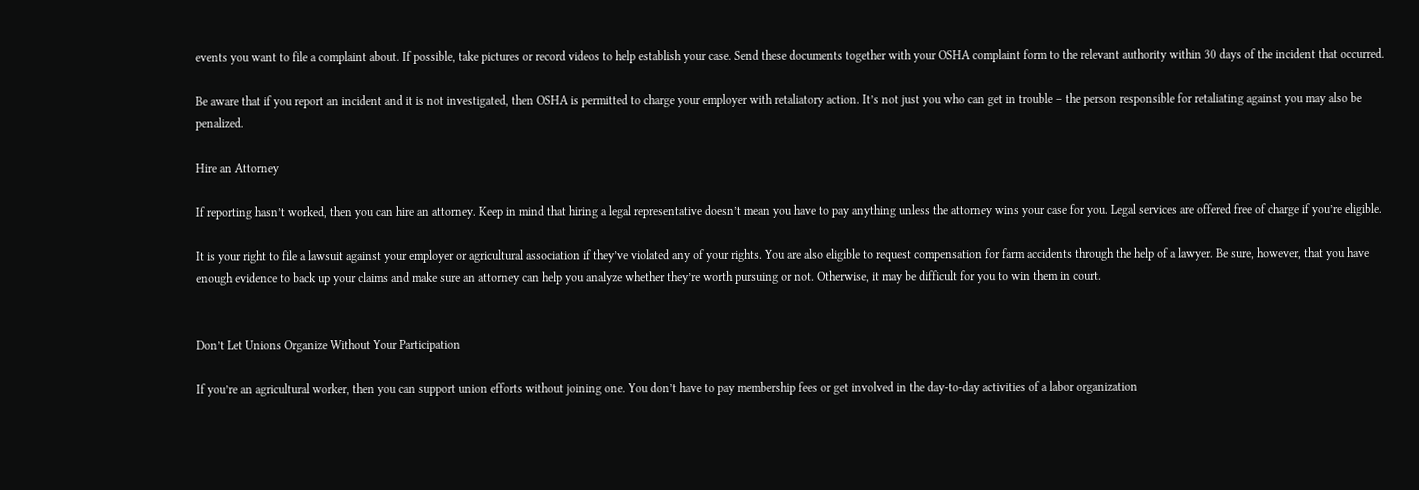events you want to file a complaint about. If possible, take pictures or record videos to help establish your case. Send these documents together with your OSHA complaint form to the relevant authority within 30 days of the incident that occurred.

Be aware that if you report an incident and it is not investigated, then OSHA is permitted to charge your employer with retaliatory action. It’s not just you who can get in trouble – the person responsible for retaliating against you may also be penalized.

Hire an Attorney

If reporting hasn’t worked, then you can hire an attorney. Keep in mind that hiring a legal representative doesn’t mean you have to pay anything unless the attorney wins your case for you. Legal services are offered free of charge if you’re eligible.

It is your right to file a lawsuit against your employer or agricultural association if they’ve violated any of your rights. You are also eligible to request compensation for farm accidents through the help of a lawyer. Be sure, however, that you have enough evidence to back up your claims and make sure an attorney can help you analyze whether they’re worth pursuing or not. Otherwise, it may be difficult for you to win them in court.


Don’t Let Unions Organize Without Your Participation

If you’re an agricultural worker, then you can support union efforts without joining one. You don’t have to pay membership fees or get involved in the day-to-day activities of a labor organization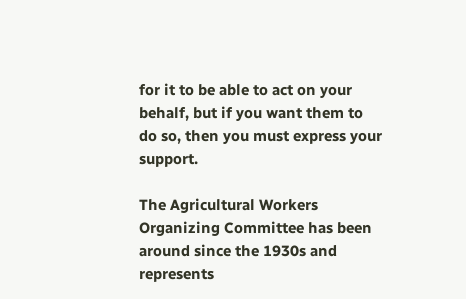for it to be able to act on your behalf, but if you want them to do so, then you must express your support.

The Agricultural Workers Organizing Committee has been around since the 1930s and represents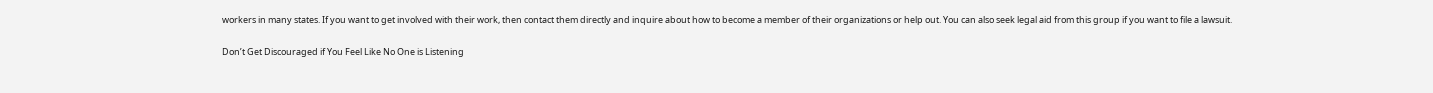workers in many states. If you want to get involved with their work, then contact them directly and inquire about how to become a member of their organizations or help out. You can also seek legal aid from this group if you want to file a lawsuit.

Don’t Get Discouraged if You Feel Like No One is Listening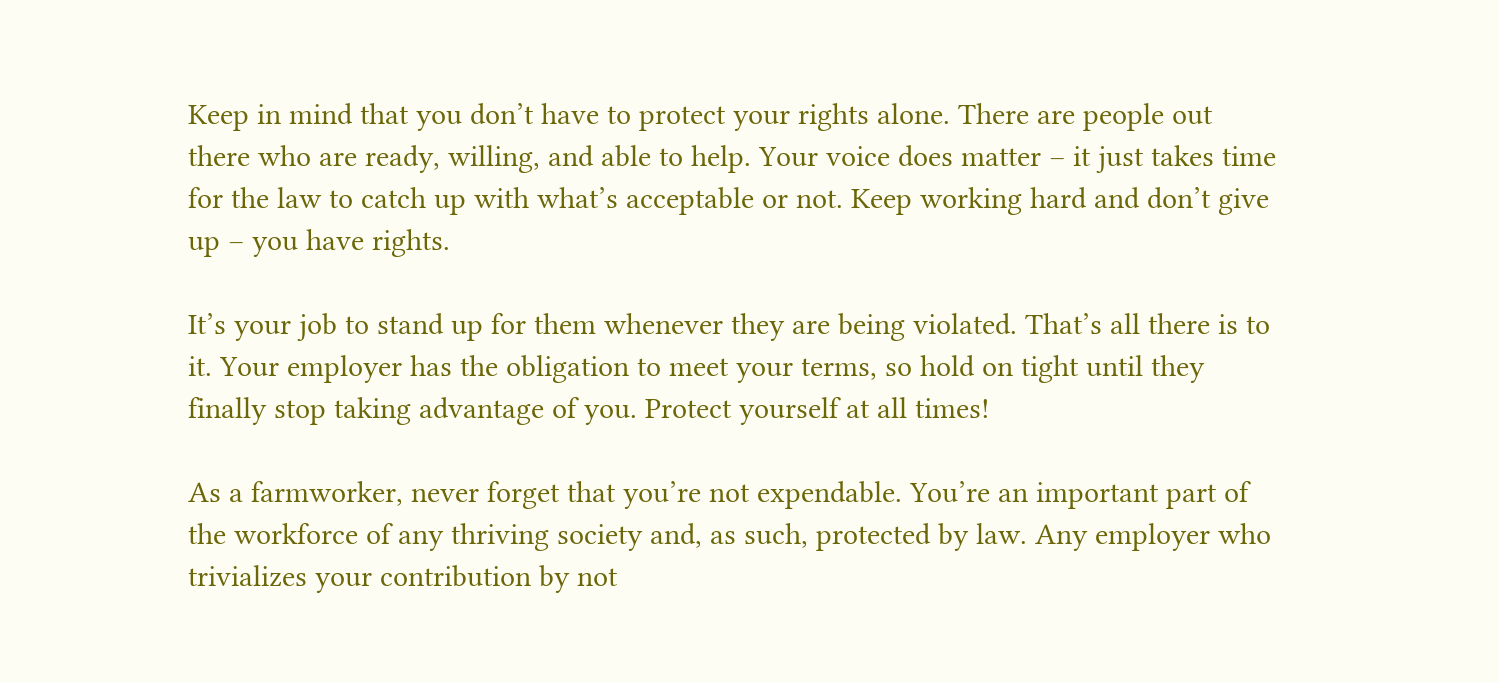Keep in mind that you don’t have to protect your rights alone. There are people out there who are ready, willing, and able to help. Your voice does matter – it just takes time for the law to catch up with what’s acceptable or not. Keep working hard and don’t give up – you have rights.

It’s your job to stand up for them whenever they are being violated. That’s all there is to it. Your employer has the obligation to meet your terms, so hold on tight until they finally stop taking advantage of you. Protect yourself at all times!

As a farmworker, never forget that you’re not expendable. You’re an important part of the workforce of any thriving society and, as such, protected by law. Any employer who trivializes your contribution by not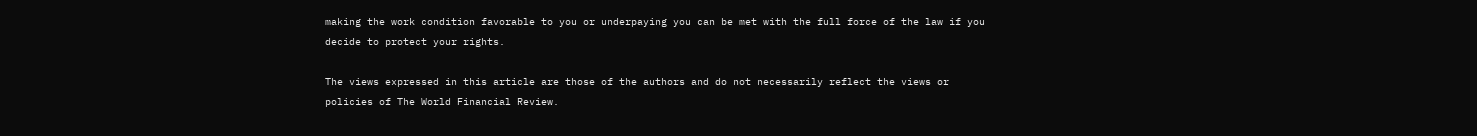making the work condition favorable to you or underpaying you can be met with the full force of the law if you decide to protect your rights.

The views expressed in this article are those of the authors and do not necessarily reflect the views or policies of The World Financial Review.